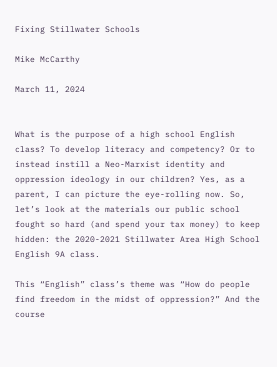Fixing Stillwater Schools

Mike McCarthy

March 11, 2024


What is the purpose of a high school English class? To develop literacy and competency? Or to instead instill a Neo-Marxist identity and oppression ideology in our children? Yes, as a parent, I can picture the eye-rolling now. So, let’s look at the materials our public school fought so hard (and spend your tax money) to keep hidden: the 2020-2021 Stillwater Area High School English 9A class.

This “English” class’s theme was “How do people find freedom in the midst of oppression?” And the course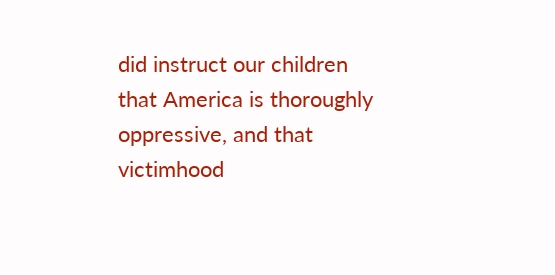did instruct our children that America is thoroughly oppressive, and that victimhood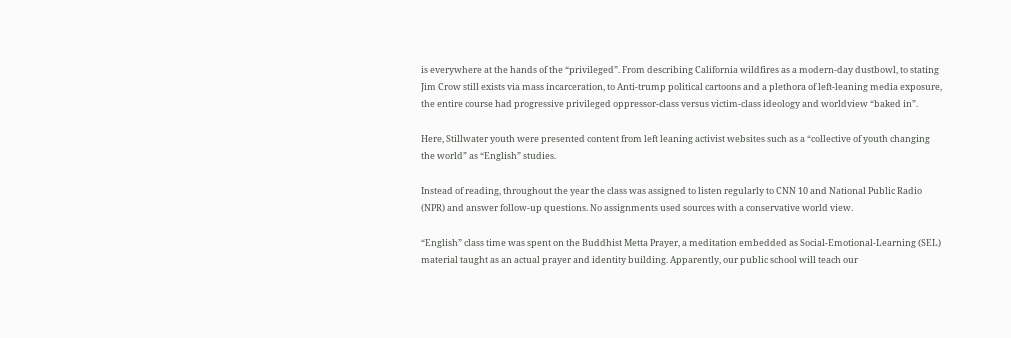is everywhere at the hands of the “privileged”. From describing California wildfires as a modern-day dustbowl, to stating Jim Crow still exists via mass incarceration, to Anti-trump political cartoons and a plethora of left-leaning media exposure, the entire course had progressive privileged oppressor-class versus victim-class ideology and worldview “baked in”.

Here, Stillwater youth were presented content from left leaning activist websites such as a “collective of youth changing the world” as “English” studies.

Instead of reading, throughout the year the class was assigned to listen regularly to CNN 10 and National Public Radio (NPR) and answer follow-up questions. No assignments used sources with a conservative world view.

“English” class time was spent on the Buddhist Metta Prayer, a meditation embedded as Social-Emotional-Learning (SEL) material taught as an actual prayer and identity building. Apparently, our public school will teach our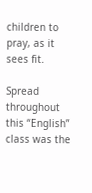children to pray, as it sees fit.

Spread throughout this “English” class was the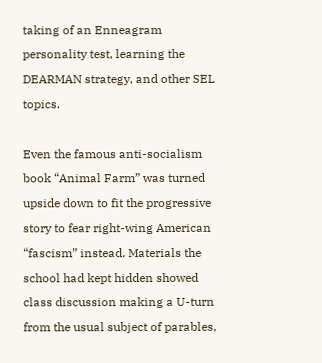taking of an Enneagram personality test, learning the DEARMAN strategy, and other SEL topics.

Even the famous anti-socialism book “Animal Farm” was turned upside down to fit the progressive story to fear right-wing American “fascism” instead. Materials the school had kept hidden showed class discussion making a U-turn from the usual subject of parables,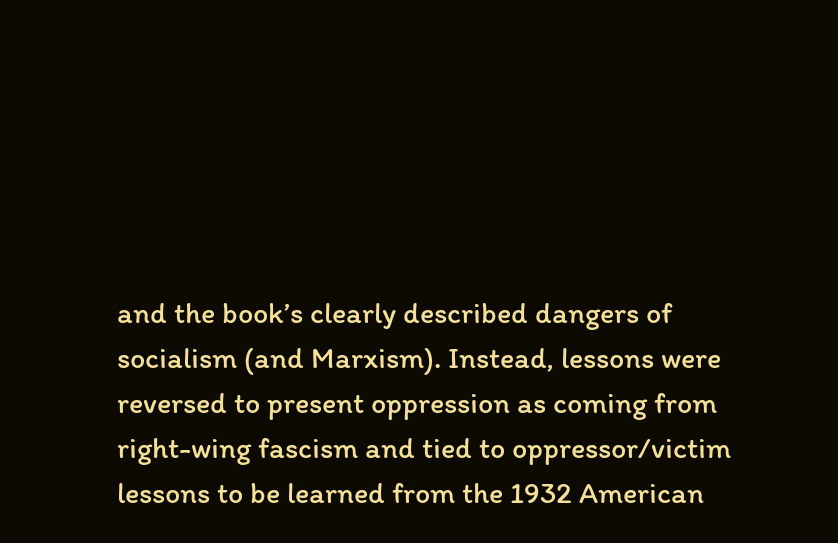and the book’s clearly described dangers of socialism (and Marxism). Instead, lessons were reversed to present oppression as coming from right-wing fascism and tied to oppressor/victim lessons to be learned from the 1932 American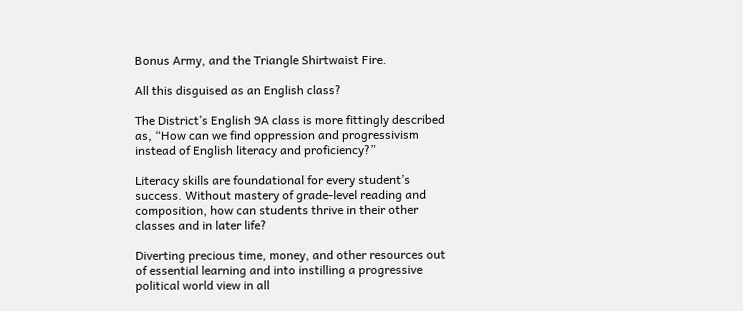Bonus Army, and the Triangle Shirtwaist Fire.

All this disguised as an English class?

The District’s English 9A class is more fittingly described as, “How can we find oppression and progressivism instead of English literacy and proficiency?”

Literacy skills are foundational for every student’s success. Without mastery of grade-level reading and composition, how can students thrive in their other classes and in later life?

Diverting precious time, money, and other resources out of essential learning and into instilling a progressive political world view in all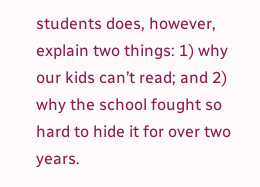students does, however, explain two things: 1) why our kids can’t read; and 2) why the school fought so hard to hide it for over two years.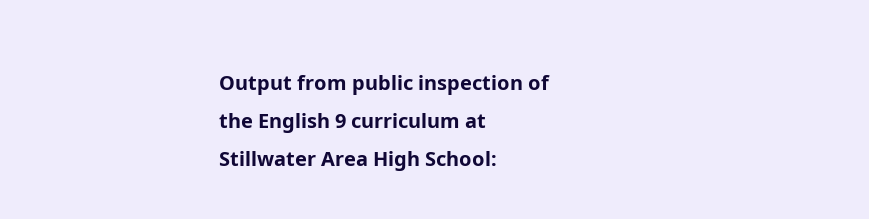Output from public inspection of the English 9 curriculum at Stillwater Area High School: